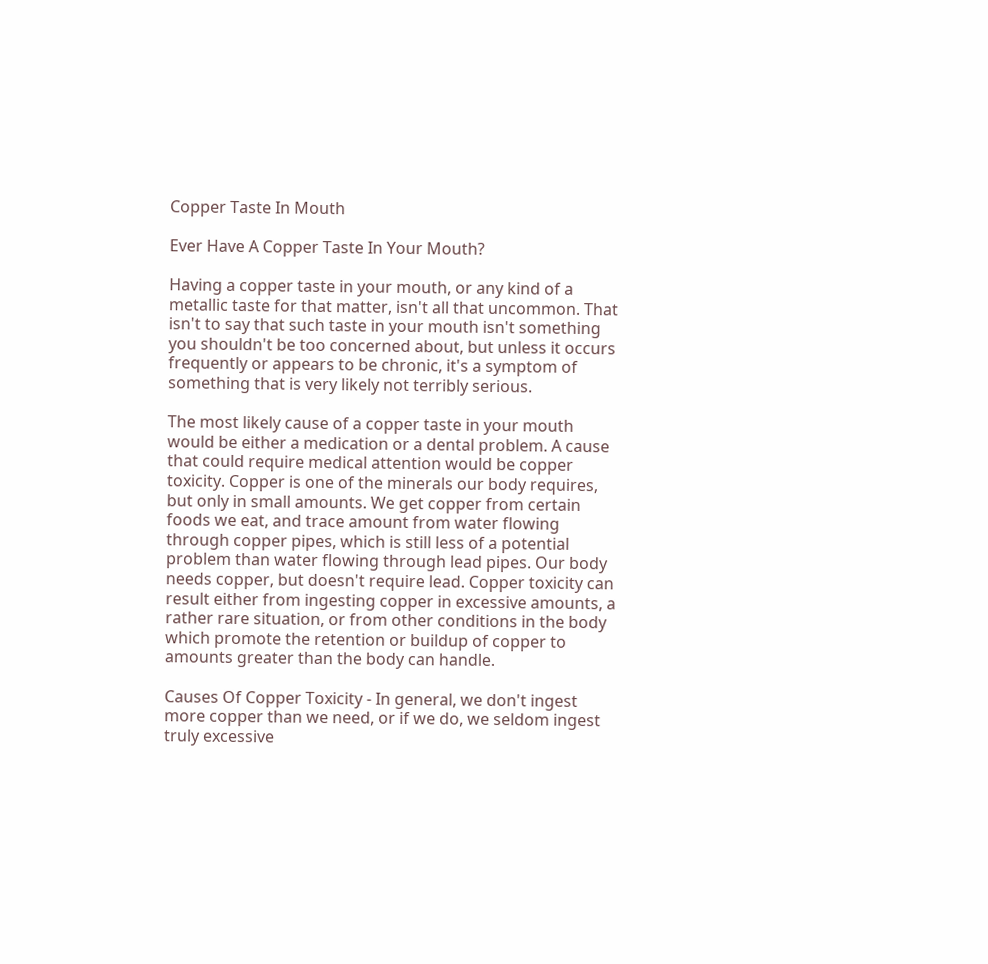Copper Taste In Mouth

Ever Have A Copper Taste In Your Mouth?

Having a copper taste in your mouth, or any kind of a metallic taste for that matter, isn't all that uncommon. That isn't to say that such taste in your mouth isn't something you shouldn't be too concerned about, but unless it occurs frequently or appears to be chronic, it's a symptom of something that is very likely not terribly serious.

The most likely cause of a copper taste in your mouth would be either a medication or a dental problem. A cause that could require medical attention would be copper toxicity. Copper is one of the minerals our body requires, but only in small amounts. We get copper from certain foods we eat, and trace amount from water flowing through copper pipes, which is still less of a potential problem than water flowing through lead pipes. Our body needs copper, but doesn't require lead. Copper toxicity can result either from ingesting copper in excessive amounts, a rather rare situation, or from other conditions in the body which promote the retention or buildup of copper to amounts greater than the body can handle.

Causes Of Copper Toxicity - In general, we don't ingest more copper than we need, or if we do, we seldom ingest truly excessive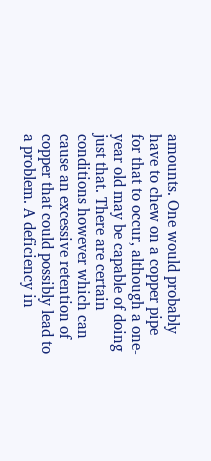amounts. One would probably have to chew on a copper pipe for that to occur, although a one-year old may be capable of doing just that. There are certain conditions however which can cause an excessive retention of copper that could possibly lead to a problem. A deficiency in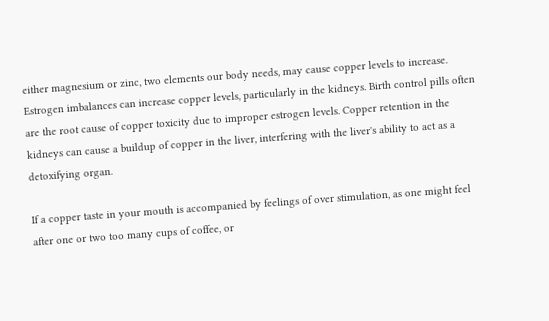either magnesium or zinc, two elements our body needs, may cause copper levels to increase. Estrogen imbalances can increase copper levels, particularly in the kidneys. Birth control pills often are the root cause of copper toxicity due to improper estrogen levels. Copper retention in the kidneys can cause a buildup of copper in the liver, interfering with the liver's ability to act as a detoxifying organ.

If a copper taste in your mouth is accompanied by feelings of over stimulation, as one might feel after one or two too many cups of coffee, or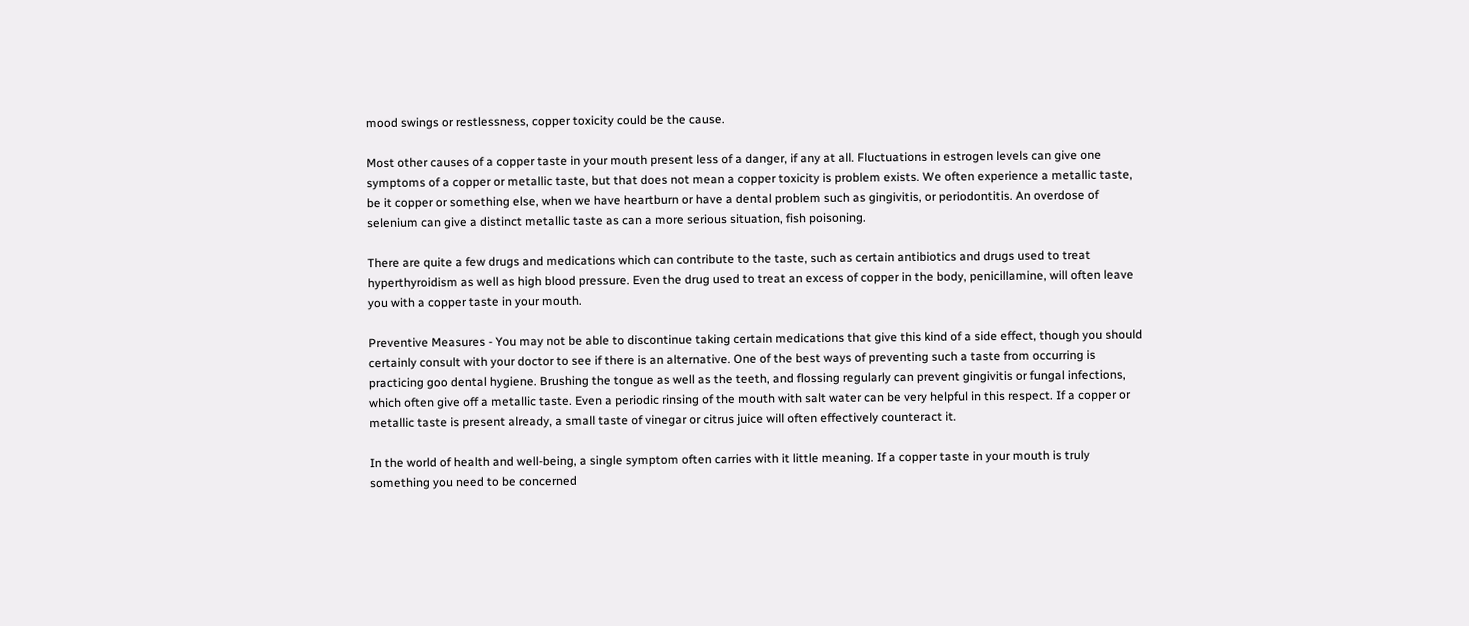mood swings or restlessness, copper toxicity could be the cause.

Most other causes of a copper taste in your mouth present less of a danger, if any at all. Fluctuations in estrogen levels can give one symptoms of a copper or metallic taste, but that does not mean a copper toxicity is problem exists. We often experience a metallic taste, be it copper or something else, when we have heartburn or have a dental problem such as gingivitis, or periodontitis. An overdose of selenium can give a distinct metallic taste as can a more serious situation, fish poisoning.

There are quite a few drugs and medications which can contribute to the taste, such as certain antibiotics and drugs used to treat hyperthyroidism as well as high blood pressure. Even the drug used to treat an excess of copper in the body, penicillamine, will often leave you with a copper taste in your mouth.

Preventive Measures - You may not be able to discontinue taking certain medications that give this kind of a side effect, though you should certainly consult with your doctor to see if there is an alternative. One of the best ways of preventing such a taste from occurring is practicing goo dental hygiene. Brushing the tongue as well as the teeth, and flossing regularly can prevent gingivitis or fungal infections, which often give off a metallic taste. Even a periodic rinsing of the mouth with salt water can be very helpful in this respect. If a copper or metallic taste is present already, a small taste of vinegar or citrus juice will often effectively counteract it.

In the world of health and well-being, a single symptom often carries with it little meaning. If a copper taste in your mouth is truly something you need to be concerned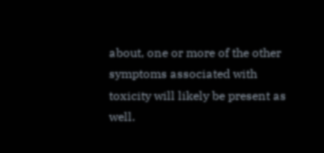about, one or more of the other symptoms associated with toxicity will likely be present as well.